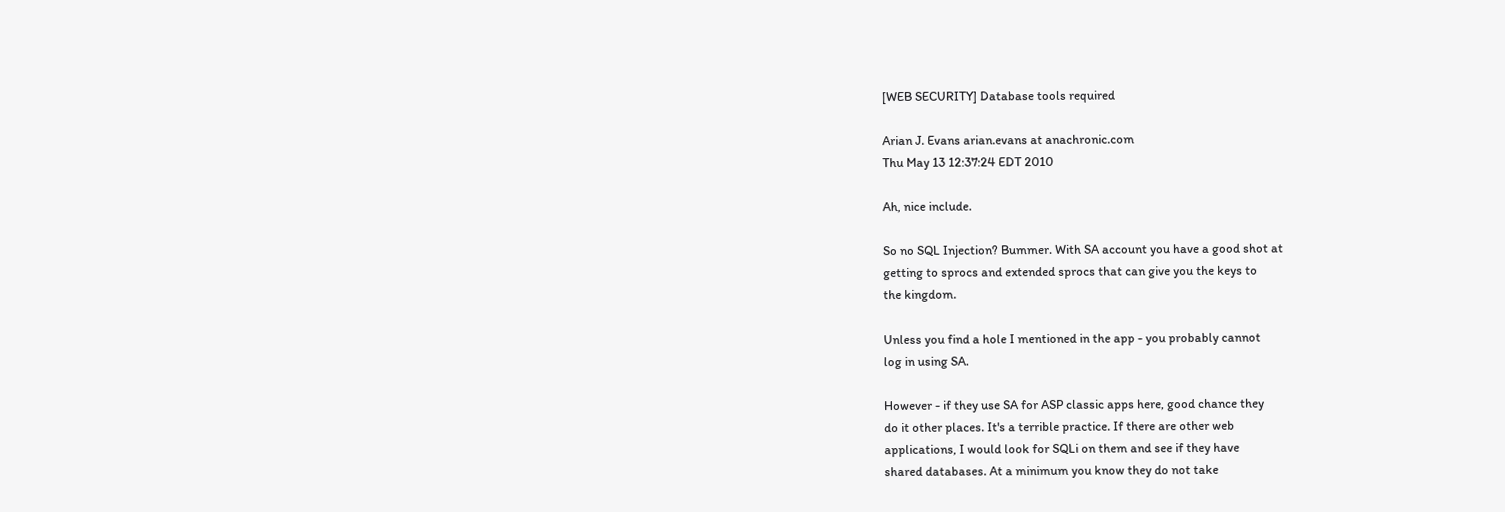[WEB SECURITY] Database tools required

Arian J. Evans arian.evans at anachronic.com
Thu May 13 12:37:24 EDT 2010

Ah, nice include.

So no SQL Injection? Bummer. With SA account you have a good shot at
getting to sprocs and extended sprocs that can give you the keys to
the kingdom.

Unless you find a hole I mentioned in the app - you probably cannot
log in using SA.

However - if they use SA for ASP classic apps here, good chance they
do it other places. It's a terrible practice. If there are other web
applications, I would look for SQLi on them and see if they have
shared databases. At a minimum you know they do not take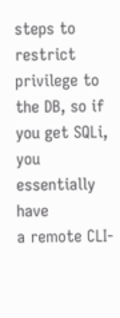steps to
restrict privilege to the DB, so if you get SQLi, you essentially have
a remote CLI-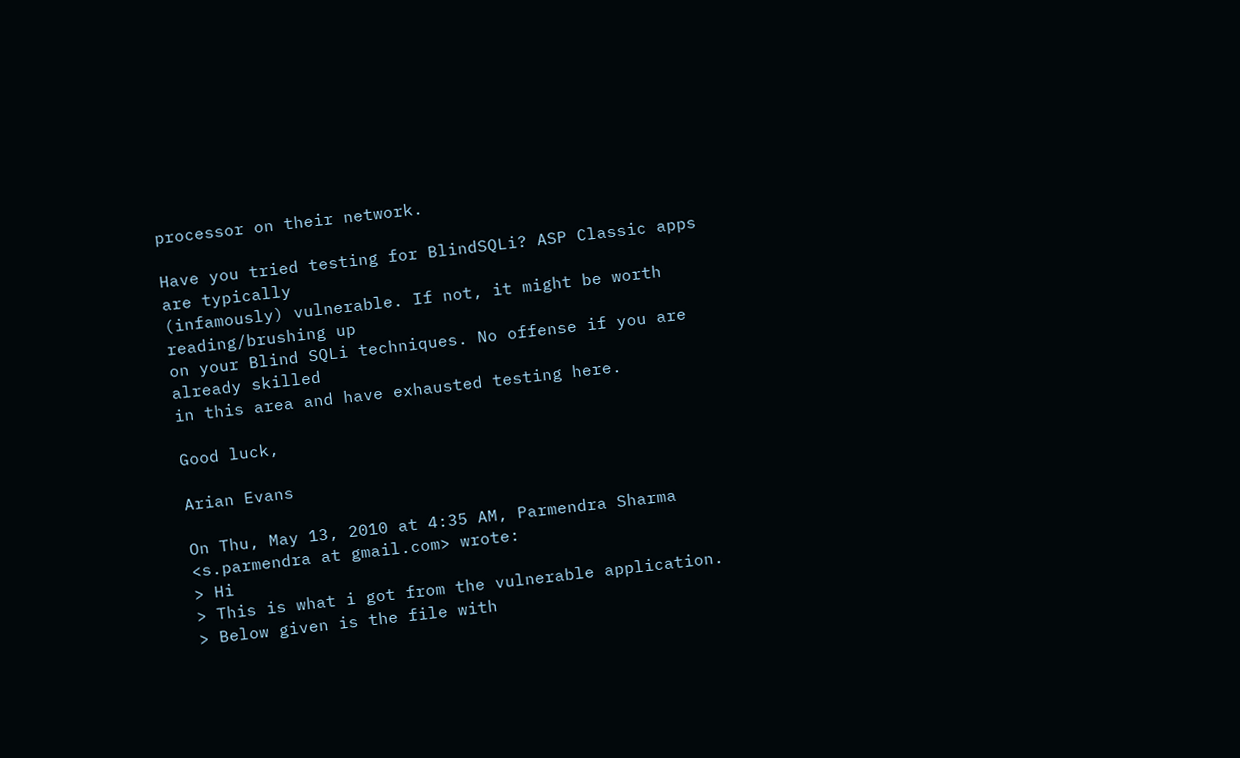processor on their network.

Have you tried testing for BlindSQLi? ASP Classic apps are typically
(infamously) vulnerable. If not, it might be worth reading/brushing up
on your Blind SQLi techniques. No offense if you are already skilled
in this area and have exhausted testing here.

Good luck,

Arian Evans

On Thu, May 13, 2010 at 4:35 AM, Parmendra Sharma <s.parmendra at gmail.com> wrote:
> Hi
> This is what i got from the vulnerable application.
> Below given is the file with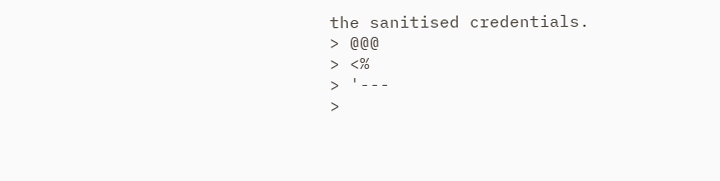the sanitised credentials.
> @@@
> <%
> '---
>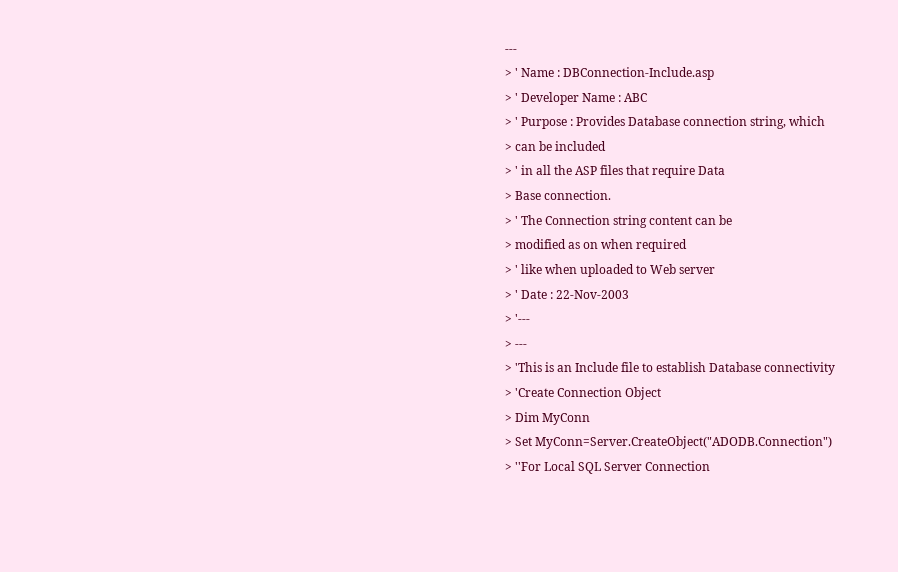---
> ' Name : DBConnection-Include.asp
> ' Developer Name : ABC
> ' Purpose : Provides Database connection string, which
> can be included
> ' in all the ASP files that require Data
> Base connection.
> ' The Connection string content can be
> modified as on when required
> ' like when uploaded to Web server
> ' Date : 22-Nov-2003
> '---
> ---
> 'This is an Include file to establish Database connectivity
> 'Create Connection Object
> Dim MyConn
> Set MyConn=Server.CreateObject("ADODB.Connection")
> ''For Local SQL Server Connection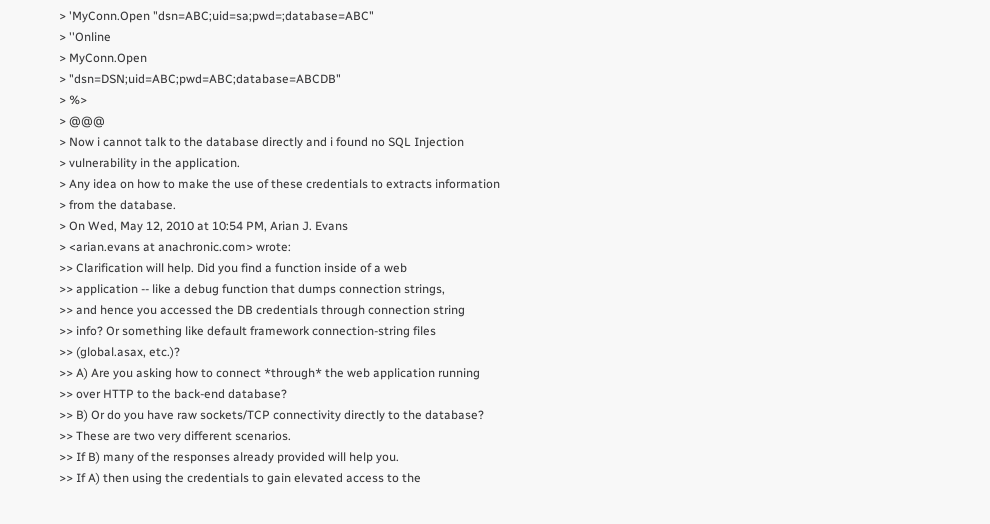> 'MyConn.Open "dsn=ABC;uid=sa;pwd=;database=ABC"
> ''Online
> MyConn.Open
> "dsn=DSN;uid=ABC;pwd=ABC;database=ABCDB"
> %>
> @@@
> Now i cannot talk to the database directly and i found no SQL Injection
> vulnerability in the application.
> Any idea on how to make the use of these credentials to extracts information
> from the database.
> On Wed, May 12, 2010 at 10:54 PM, Arian J. Evans
> <arian.evans at anachronic.com> wrote:
>> Clarification will help. Did you find a function inside of a web
>> application -- like a debug function that dumps connection strings,
>> and hence you accessed the DB credentials through connection string
>> info? Or something like default framework connection-string files
>> (global.asax, etc.)?
>> A) Are you asking how to connect *through* the web application running
>> over HTTP to the back-end database?
>> B) Or do you have raw sockets/TCP connectivity directly to the database?
>> These are two very different scenarios.
>> If B) many of the responses already provided will help you.
>> If A) then using the credentials to gain elevated access to the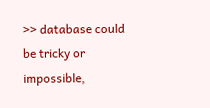>> database could be tricky or impossible,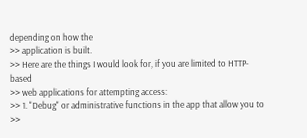depending on how the
>> application is built.
>> Here are the things I would look for, if you are limited to HTTP-based
>> web applications for attempting access:
>> 1. "Debug" or administrative functions in the app that allow you to
>>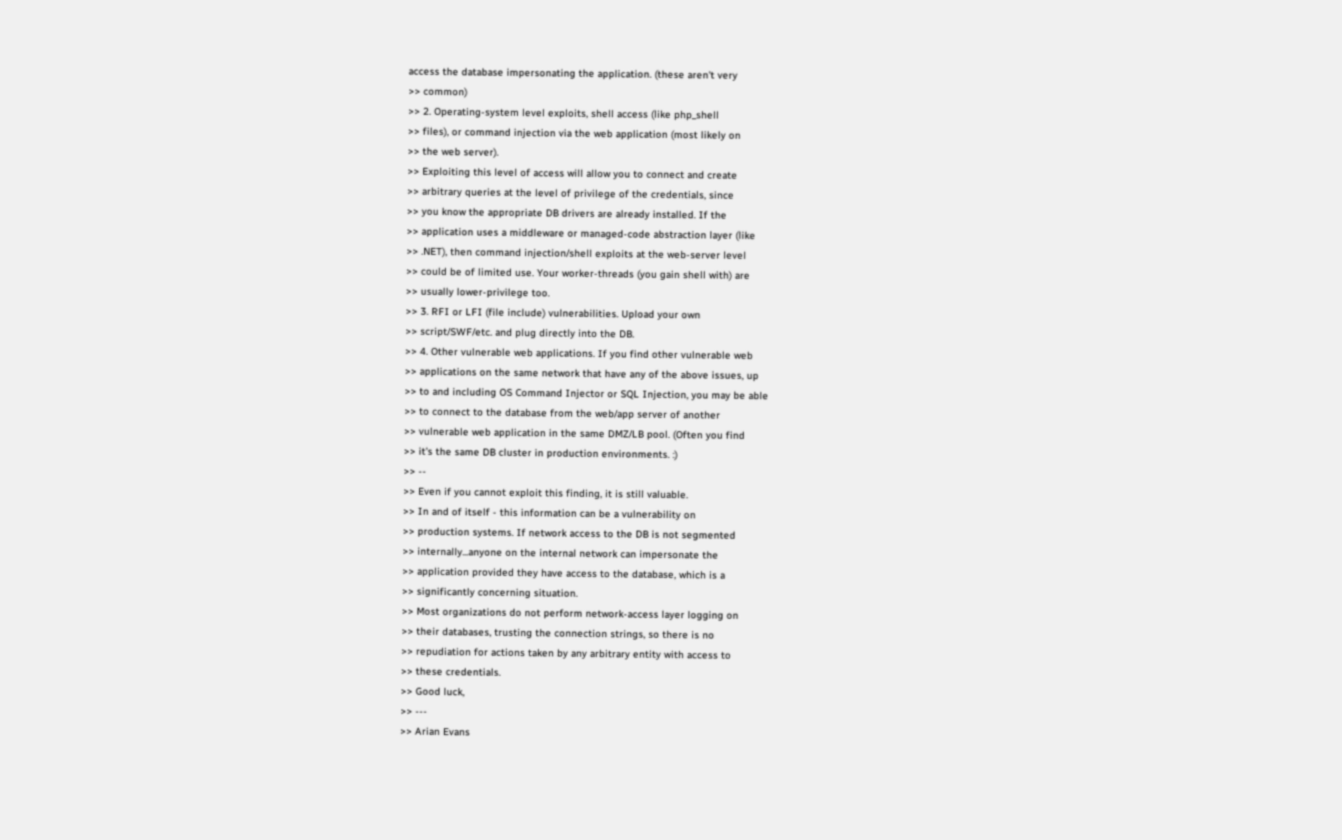access the database impersonating the application. (these aren't very
>> common)
>> 2. Operating-system level exploits, shell access (like php_shell
>> files), or command injection via the web application (most likely on
>> the web server).
>> Exploiting this level of access will allow you to connect and create
>> arbitrary queries at the level of privilege of the credentials, since
>> you know the appropriate DB drivers are already installed. If the
>> application uses a middleware or managed-code abstraction layer (like
>> .NET), then command injection/shell exploits at the web-server level
>> could be of limited use. Your worker-threads (you gain shell with) are
>> usually lower-privilege too.
>> 3. RFI or LFI (file include) vulnerabilities. Upload your own
>> script/SWF/etc. and plug directly into the DB.
>> 4. Other vulnerable web applications. If you find other vulnerable web
>> applications on the same network that have any of the above issues, up
>> to and including OS Command Injector or SQL Injection, you may be able
>> to connect to the database from the web/app server of another
>> vulnerable web application in the same DMZ/LB pool. (Often you find
>> it's the same DB cluster in production environments. :)
>> --
>> Even if you cannot exploit this finding, it is still valuable.
>> In and of itself - this information can be a vulnerability on
>> production systems. If network access to the DB is not segmented
>> internally...anyone on the internal network can impersonate the
>> application provided they have access to the database, which is a
>> significantly concerning situation.
>> Most organizations do not perform network-access layer logging on
>> their databases, trusting the connection strings, so there is no
>> repudiation for actions taken by any arbitrary entity with access to
>> these credentials.
>> Good luck,
>> ---
>> Arian Evans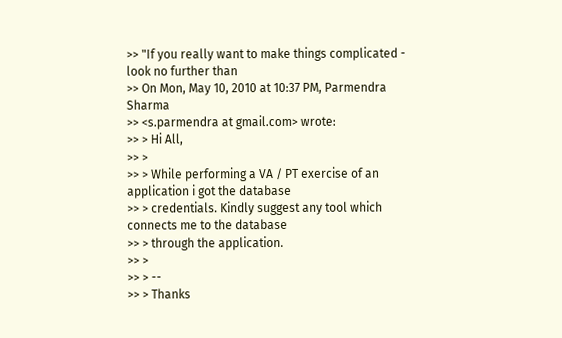>> "If you really want to make things complicated - look no further than
>> On Mon, May 10, 2010 at 10:37 PM, Parmendra Sharma
>> <s.parmendra at gmail.com> wrote:
>> > Hi All,
>> >
>> > While performing a VA / PT exercise of an application i got the database
>> > credentials. Kindly suggest any tool which connects me to the database
>> > through the application.
>> >
>> > --
>> > Thanks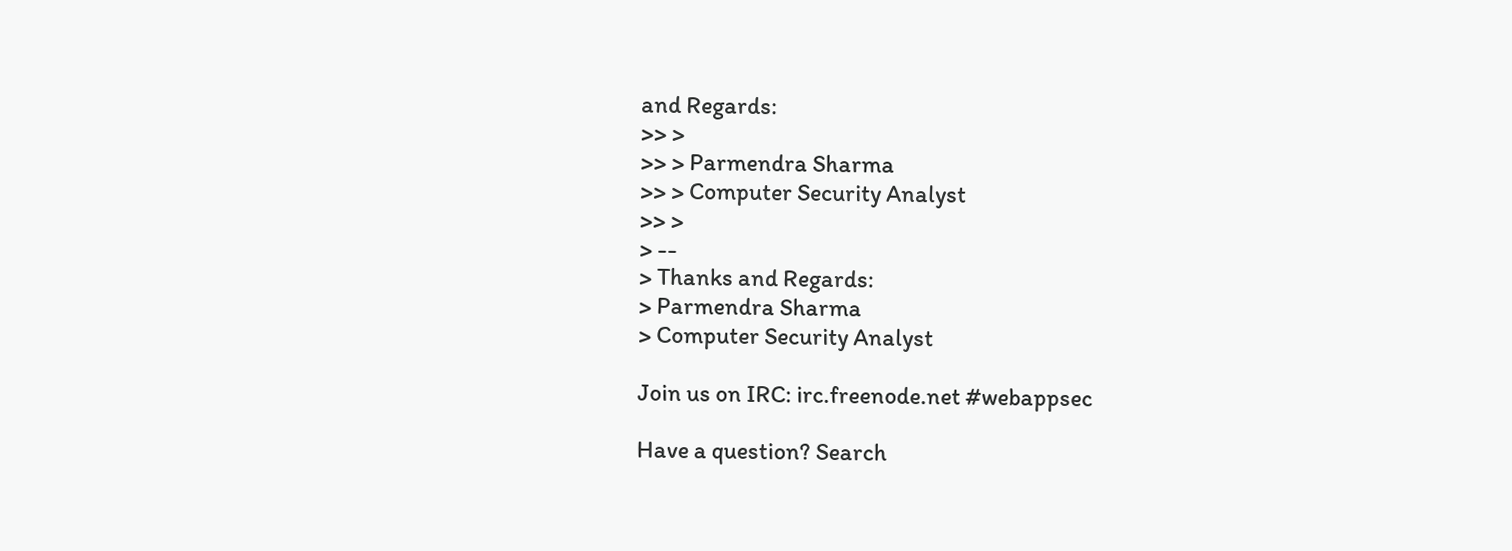and Regards:
>> >
>> > Parmendra Sharma
>> > Computer Security Analyst
>> >
> --
> Thanks and Regards:
> Parmendra Sharma
> Computer Security Analyst

Join us on IRC: irc.freenode.net #webappsec

Have a question? Search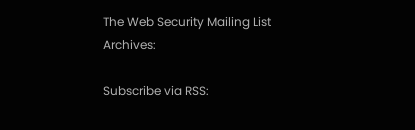The Web Security Mailing List Archives:

Subscribe via RSS: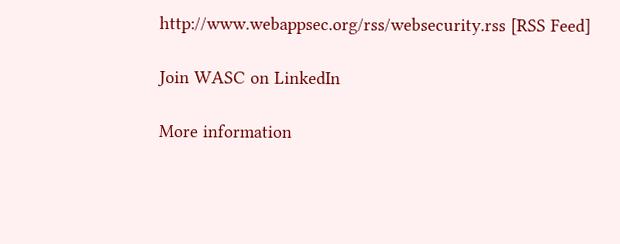http://www.webappsec.org/rss/websecurity.rss [RSS Feed]

Join WASC on LinkedIn

More information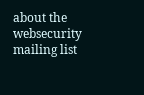about the websecurity mailing list